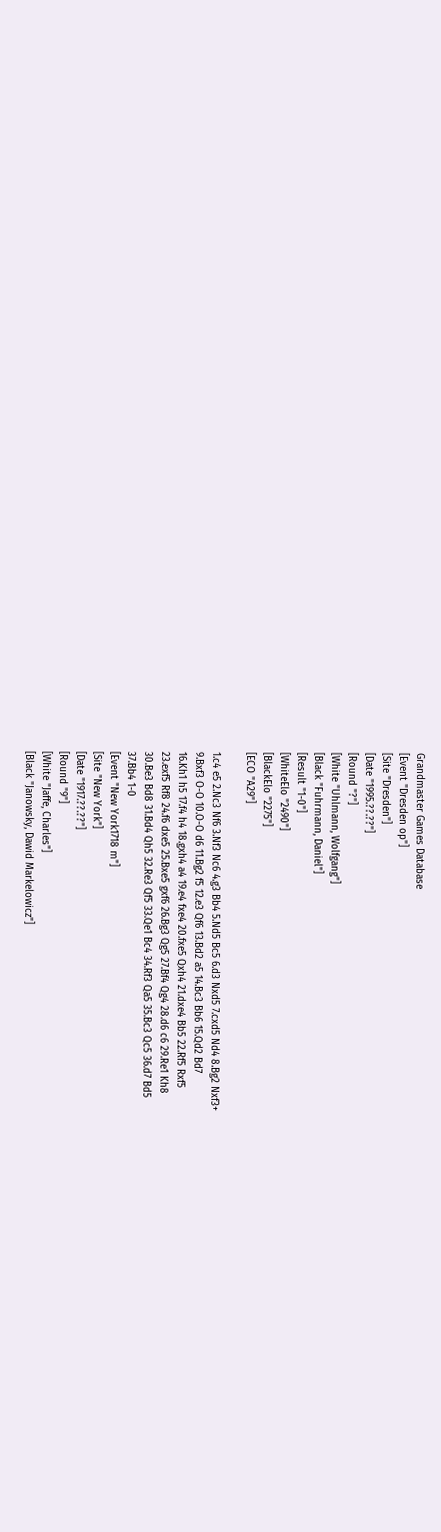Grandmaster Games Database
[Event "Dresden op"]
[Site "Dresden"]
[Date "1995.??.??"]
[Round "?"]
[White "Uhlmann, Wolfgang"]
[Black "Fuhrmann, Daniel"]
[Result "1-0"]
[WhiteElo "2490"]
[BlackElo "2275"]
[ECO "A29"]

1.c4 e5 2.Nc3 Nf6 3.Nf3 Nc6 4.g3 Bb4 5.Nd5 Bc5 6.d3 Nxd5 7.cxd5 Nd4 8.Bg2 Nxf3+
9.Bxf3 O-O 10.O-O d6 11.Bg2 f5 12.e3 Qf6 13.Bd2 a5 14.Bc3 Bb6 15.Qd2 Bd7
16.Kh1 h5 17.f4 h4 18.gxh4 a4 19.e4 fxe4 20.fxe5 Qxh4 21.dxe4 Bb5 22.Rf5 Rxf5
23.exf5 Rf8 24.f6 dxe5 25.Bxe5 gxf6 26.Bg3 Qg5 27.Bf4 Qg4 28.d6 c6 29.Re1 Kh8
30.Be3 Bd8 31.Bd4 Qh5 32.Re3 Qf5 33.Qe1 Bc4 34.Rf3 Qa5 35.Bc3 Qc5 36.d7 Bd5
37.Bb4 1-0
[Event "New York1718 m"]
[Site "New York"]
[Date "1917.??.??"]
[Round "9"]
[White "Jaffe, Charles"]
[Black "Janowsky, Dawid Markelowicz"]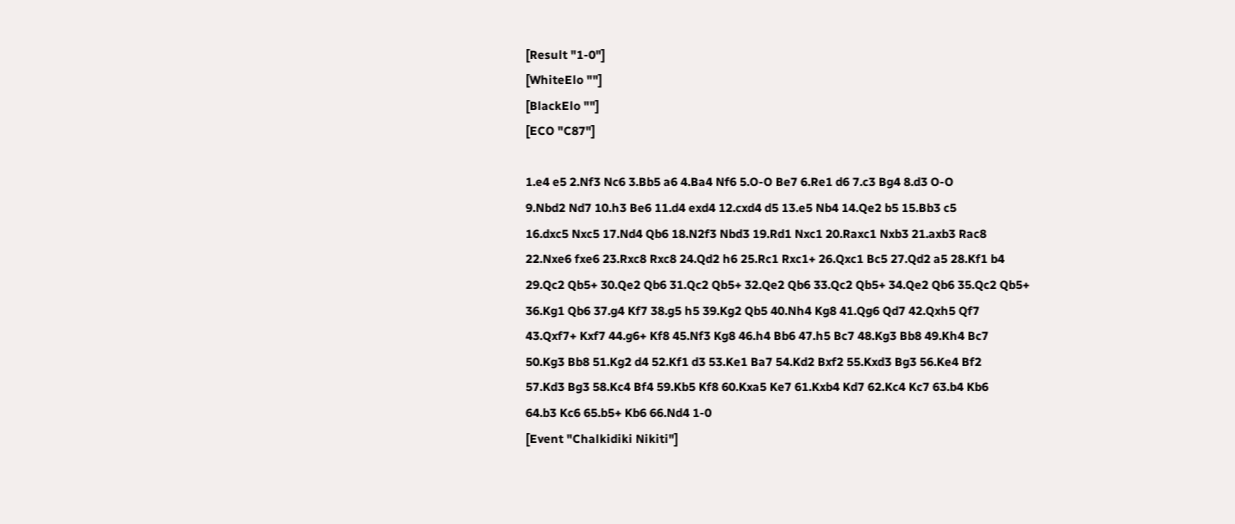[Result "1-0"]
[WhiteElo ""]
[BlackElo ""]
[ECO "C87"]

1.e4 e5 2.Nf3 Nc6 3.Bb5 a6 4.Ba4 Nf6 5.O-O Be7 6.Re1 d6 7.c3 Bg4 8.d3 O-O
9.Nbd2 Nd7 10.h3 Be6 11.d4 exd4 12.cxd4 d5 13.e5 Nb4 14.Qe2 b5 15.Bb3 c5
16.dxc5 Nxc5 17.Nd4 Qb6 18.N2f3 Nbd3 19.Rd1 Nxc1 20.Raxc1 Nxb3 21.axb3 Rac8
22.Nxe6 fxe6 23.Rxc8 Rxc8 24.Qd2 h6 25.Rc1 Rxc1+ 26.Qxc1 Bc5 27.Qd2 a5 28.Kf1 b4
29.Qc2 Qb5+ 30.Qe2 Qb6 31.Qc2 Qb5+ 32.Qe2 Qb6 33.Qc2 Qb5+ 34.Qe2 Qb6 35.Qc2 Qb5+
36.Kg1 Qb6 37.g4 Kf7 38.g5 h5 39.Kg2 Qb5 40.Nh4 Kg8 41.Qg6 Qd7 42.Qxh5 Qf7
43.Qxf7+ Kxf7 44.g6+ Kf8 45.Nf3 Kg8 46.h4 Bb6 47.h5 Bc7 48.Kg3 Bb8 49.Kh4 Bc7
50.Kg3 Bb8 51.Kg2 d4 52.Kf1 d3 53.Ke1 Ba7 54.Kd2 Bxf2 55.Kxd3 Bg3 56.Ke4 Bf2
57.Kd3 Bg3 58.Kc4 Bf4 59.Kb5 Kf8 60.Kxa5 Ke7 61.Kxb4 Kd7 62.Kc4 Kc7 63.b4 Kb6
64.b3 Kc6 65.b5+ Kb6 66.Nd4 1-0
[Event "Chalkidiki Nikiti"]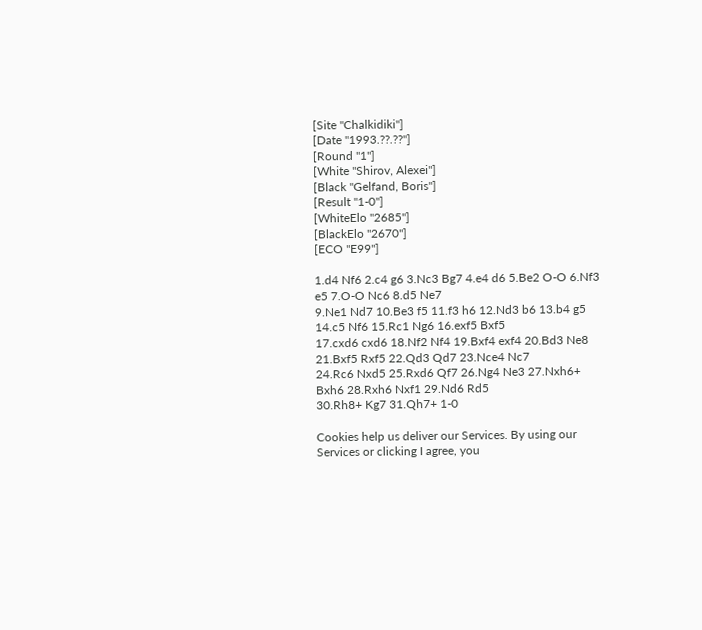[Site "Chalkidiki"]
[Date "1993.??.??"]
[Round "1"]
[White "Shirov, Alexei"]
[Black "Gelfand, Boris"]
[Result "1-0"]
[WhiteElo "2685"]
[BlackElo "2670"]
[ECO "E99"]

1.d4 Nf6 2.c4 g6 3.Nc3 Bg7 4.e4 d6 5.Be2 O-O 6.Nf3 e5 7.O-O Nc6 8.d5 Ne7
9.Ne1 Nd7 10.Be3 f5 11.f3 h6 12.Nd3 b6 13.b4 g5 14.c5 Nf6 15.Rc1 Ng6 16.exf5 Bxf5
17.cxd6 cxd6 18.Nf2 Nf4 19.Bxf4 exf4 20.Bd3 Ne8 21.Bxf5 Rxf5 22.Qd3 Qd7 23.Nce4 Nc7
24.Rc6 Nxd5 25.Rxd6 Qf7 26.Ng4 Ne3 27.Nxh6+ Bxh6 28.Rxh6 Nxf1 29.Nd6 Rd5
30.Rh8+ Kg7 31.Qh7+ 1-0

Cookies help us deliver our Services. By using our Services or clicking I agree, you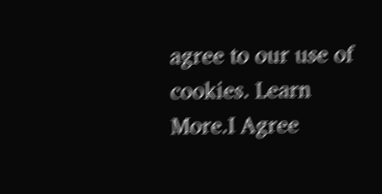agree to our use of cookies. Learn More.I Agree